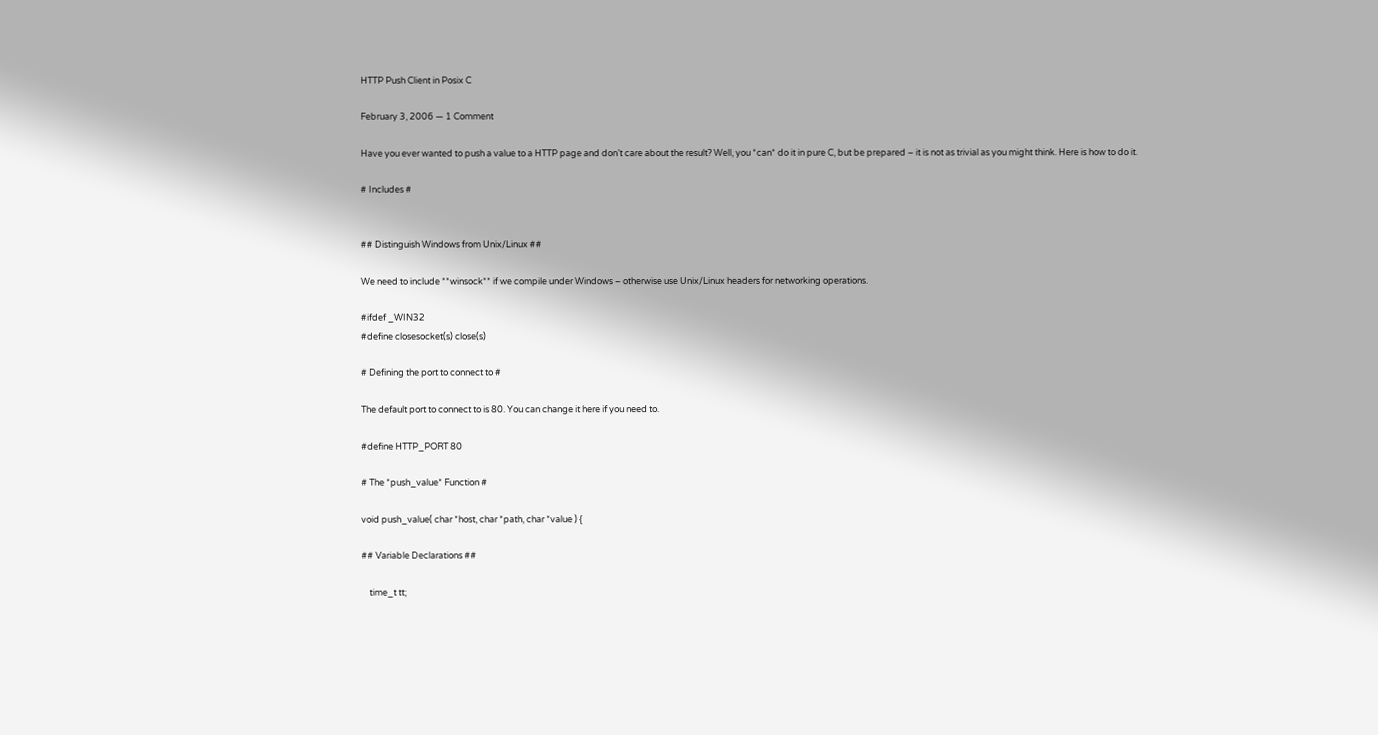HTTP Push Client in Posix C

February 3, 2006 — 1 Comment

Have you ever wanted to push a value to a HTTP page and don’t care about the result? Well, you *can* do it in pure C, but be prepared – it is not as trivial as you might think. Here is how to do it.

# Includes #


## Distinguish Windows from Unix/Linux ##

We need to include **winsock** if we compile under Windows – otherwise use Unix/Linux headers for networking operations.

#ifdef _WIN32
#define closesocket(s) close(s)

# Defining the port to connect to #

The default port to connect to is 80. You can change it here if you need to.

#define HTTP_PORT 80

# The *push_value* Function #

void push_value( char *host, char *path, char *value ) {

## Variable Declarations ##

    time_t tt;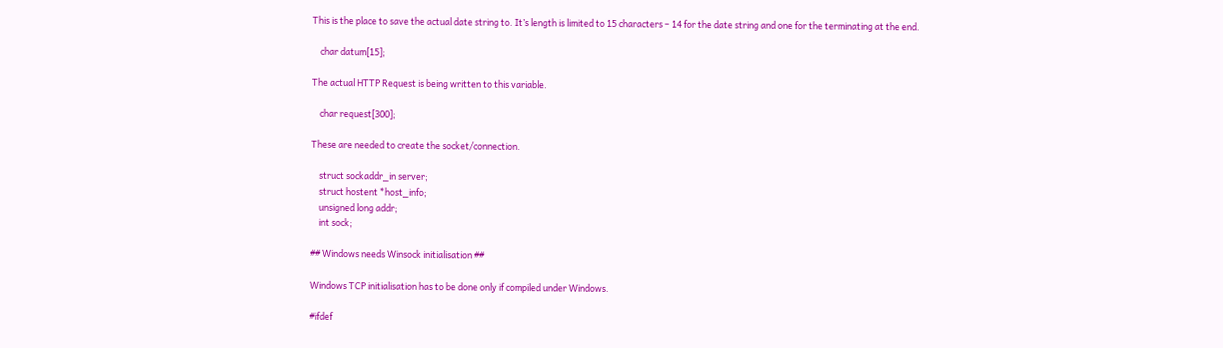This is the place to save the actual date string to. It’s length is limited to 15 characters – 14 for the date string and one for the terminating at the end.

    char datum[15];

The actual HTTP Request is being written to this variable.

    char request[300];

These are needed to create the socket/connection.

    struct sockaddr_in server;
    struct hostent *host_info;
    unsigned long addr;
    int sock;

## Windows needs Winsock initialisation ##

Windows TCP initialisation has to be done only if compiled under Windows.

#ifdef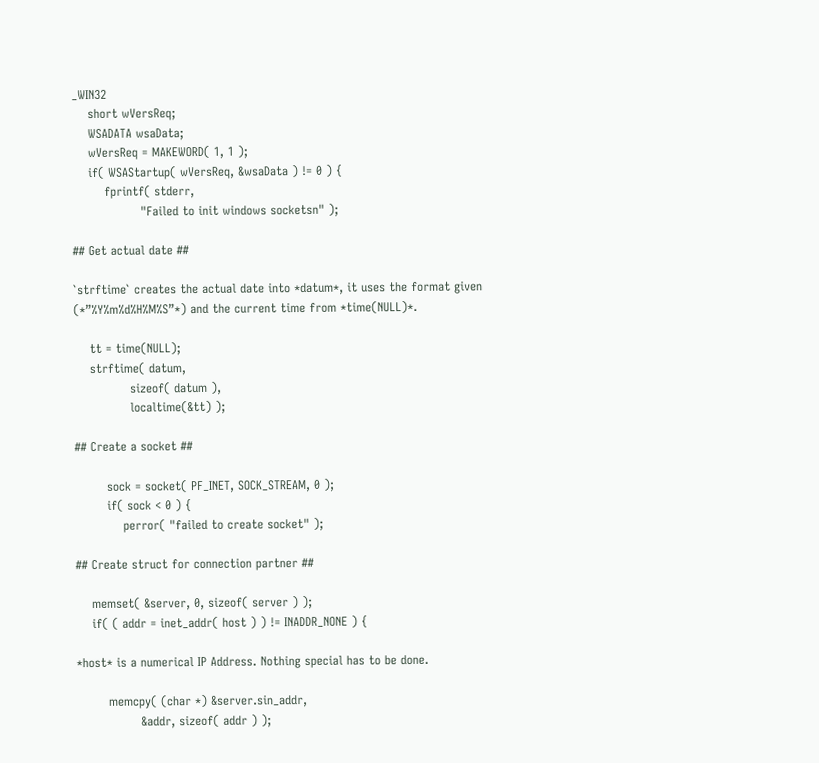_WIN32
    short wVersReq;
    WSADATA wsaData;
    wVersReq = MAKEWORD( 1, 1 );
    if( WSAStartup( wVersReq, &wsaData ) != 0 ) {
        fprintf( stderr,
                 "Failed to init windows socketsn" );

## Get actual date ##

`strftime` creates the actual date into *datum*, it uses the format given (*”%Y%m%d%H%M%S”*) and the current time from *time(NULL)*.

    tt = time(NULL);
    strftime( datum,
              sizeof( datum ),
              localtime(&tt) );

## Create a socket ##

        sock = socket( PF_INET, SOCK_STREAM, 0 );
        if( sock < 0 ) {
            perror( "failed to create socket" );

## Create struct for connection partner ##

    memset( &server, 0, sizeof( server ) );
    if( ( addr = inet_addr( host ) ) != INADDR_NONE ) {

*host* is a numerical IP Address. Nothing special has to be done.

        memcpy( (char *) &server.sin_addr,
                &addr, sizeof( addr ) );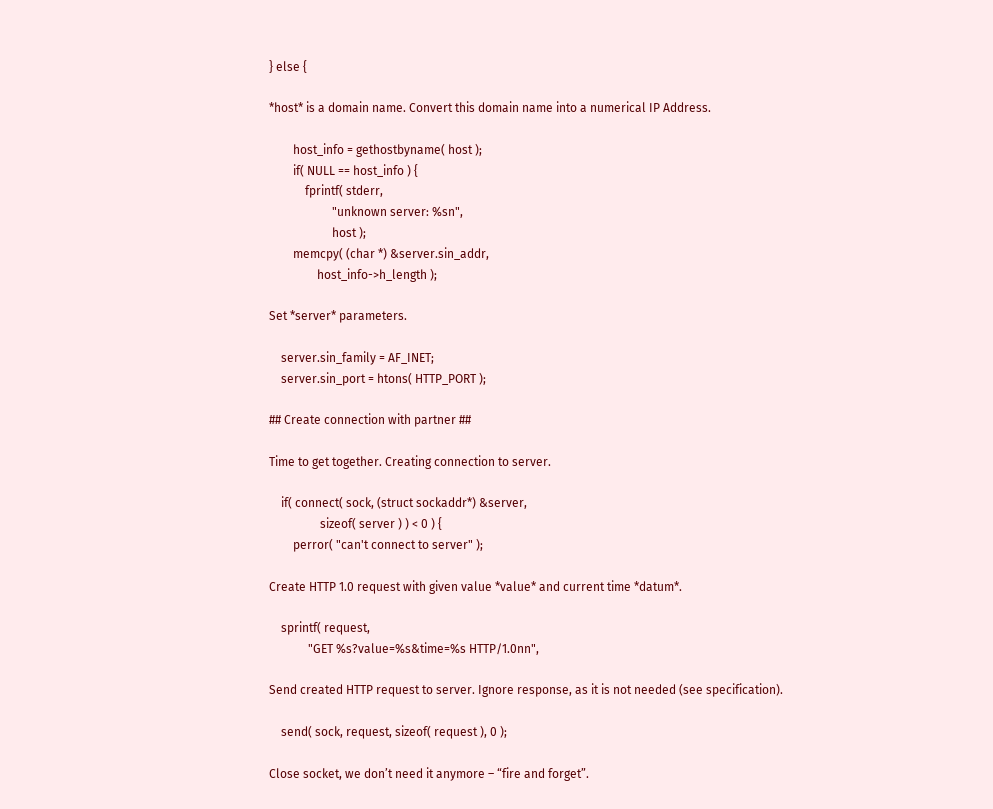} else {

*host* is a domain name. Convert this domain name into a numerical IP Address.

        host_info = gethostbyname( host );
        if( NULL == host_info ) {
            fprintf( stderr,
                     "unknown server: %sn",
                     host );
        memcpy( (char *) &server.sin_addr,
                host_info->h_length );

Set *server* parameters.

    server.sin_family = AF_INET;
    server.sin_port = htons( HTTP_PORT );

## Create connection with partner ##

Time to get together. Creating connection to server.

    if( connect( sock, (struct sockaddr*) &server,
                 sizeof( server ) ) < 0 ) {
        perror( "can't connect to server" );

Create HTTP 1.0 request with given value *value* and current time *datum*.

    sprintf( request,
             "GET %s?value=%s&time=%s HTTP/1.0nn",

Send created HTTP request to server. Ignore response, as it is not needed (see specification).

    send( sock, request, sizeof( request ), 0 );

Close socket, we don’t need it anymore – “fire and forget”.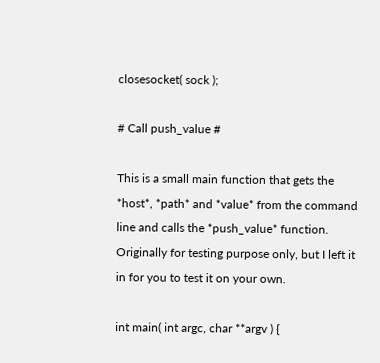closesocket( sock );

# Call push_value #

This is a small main function that gets the *host*, *path* and *value* from the command line and calls the *push_value* function. Originally for testing purpose only, but I left it in for you to test it on your own.

int main( int argc, char **argv ) {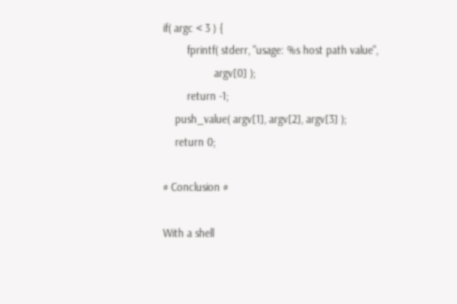if( argc < 3 ) {
        fprintf( stderr, "usage: %s host path value",
                 argv[0] );
        return -1;
    push_value( argv[1], argv[2], argv[3] );
    return 0;

# Conclusion #

With a shell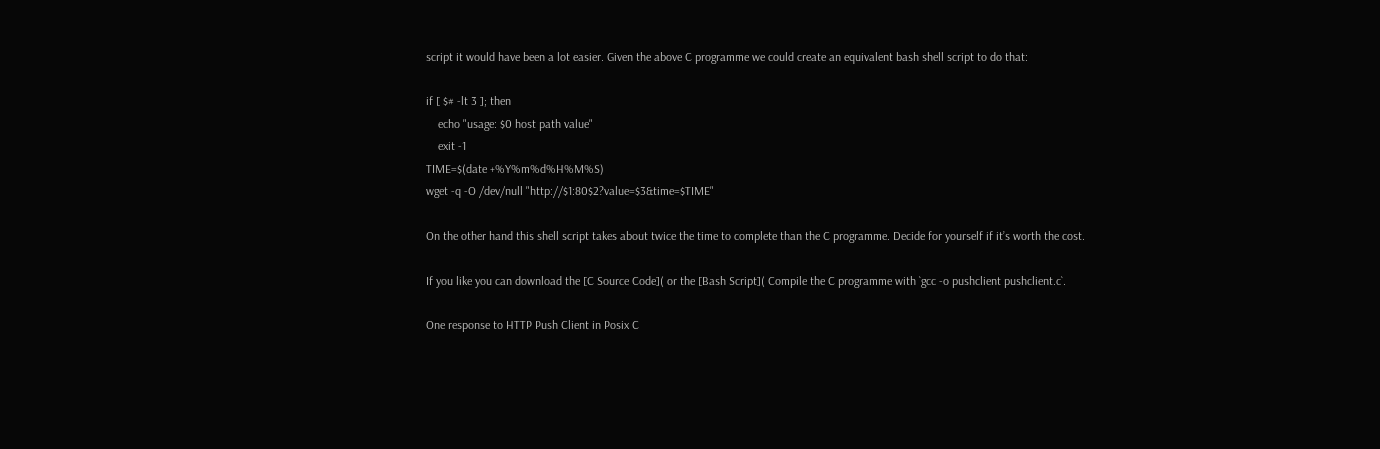script it would have been a lot easier. Given the above C programme we could create an equivalent bash shell script to do that:

if [ $# -lt 3 ]; then
    echo "usage: $0 host path value"
    exit -1
TIME=$(date +%Y%m%d%H%M%S)
wget -q -O /dev/null "http://$1:80$2?value=$3&time=$TIME"

On the other hand this shell script takes about twice the time to complete than the C programme. Decide for yourself if it’s worth the cost.

If you like you can download the [C Source Code]( or the [Bash Script]( Compile the C programme with `gcc -o pushclient pushclient.c`.

One response to HTTP Push Client in Posix C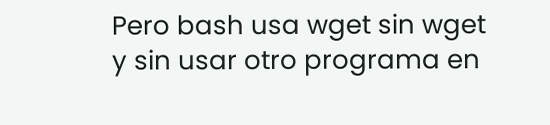Pero bash usa wget sin wget y sin usar otro programa en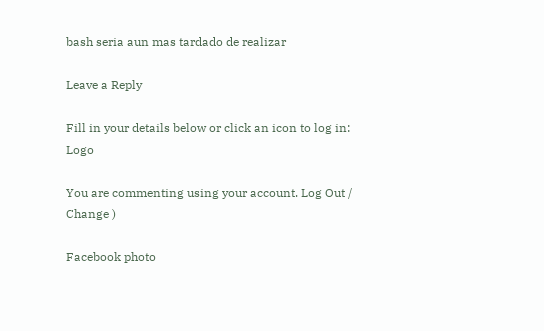bash seria aun mas tardado de realizar

Leave a Reply

Fill in your details below or click an icon to log in: Logo

You are commenting using your account. Log Out /  Change )

Facebook photo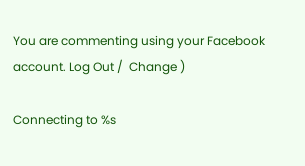You are commenting using your Facebook account. Log Out /  Change )

Connecting to %s